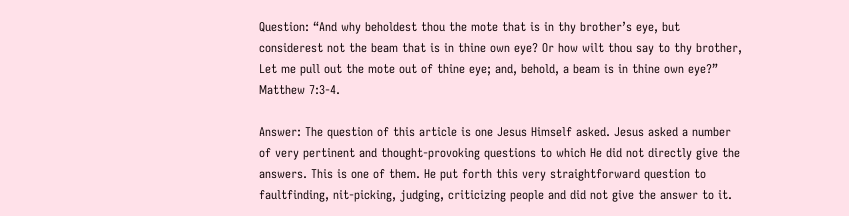Question: “And why beholdest thou the mote that is in thy brother’s eye, but considerest not the beam that is in thine own eye? Or how wilt thou say to thy brother, Let me pull out the mote out of thine eye; and, behold, a beam is in thine own eye?” Matthew 7:3-4.

Answer: The question of this article is one Jesus Himself asked. Jesus asked a number of very pertinent and thought-provoking questions to which He did not directly give the answers. This is one of them. He put forth this very straightforward question to faultfinding, nit-picking, judging, criticizing people and did not give the answer to it.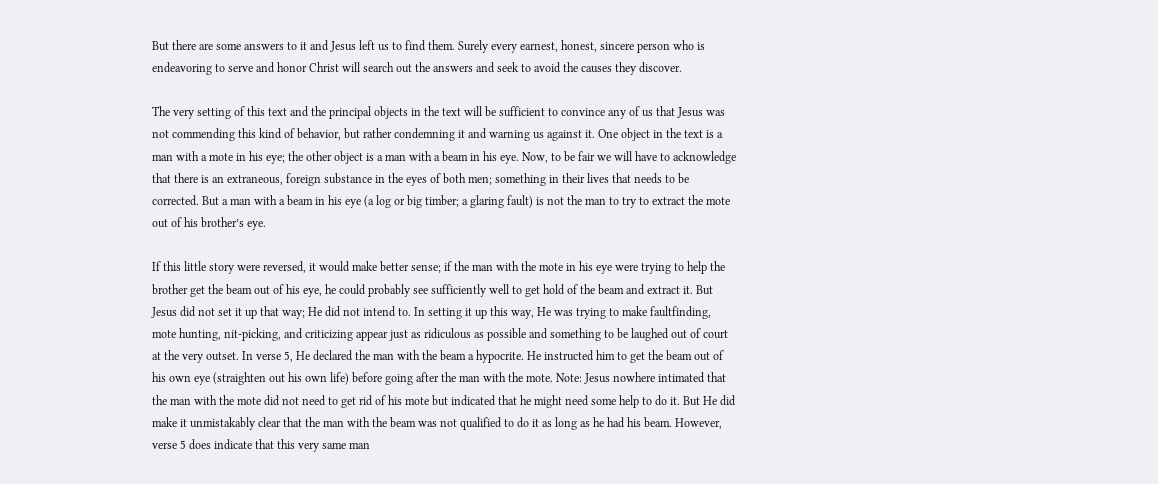But there are some answers to it and Jesus left us to find them. Surely every earnest, honest, sincere person who is endeavoring to serve and honor Christ will search out the answers and seek to avoid the causes they discover.

The very setting of this text and the principal objects in the text will be sufficient to convince any of us that Jesus was not commending this kind of behavior, but rather condemning it and warning us against it. One object in the text is a man with a mote in his eye; the other object is a man with a beam in his eye. Now, to be fair we will have to acknowledge that there is an extraneous, foreign substance in the eyes of both men; something in their lives that needs to be corrected. But a man with a beam in his eye (a log or big timber; a glaring fault) is not the man to try to extract the mote out of his brother’s eye.

If this little story were reversed, it would make better sense; if the man with the mote in his eye were trying to help the brother get the beam out of his eye, he could probably see sufficiently well to get hold of the beam and extract it. But Jesus did not set it up that way; He did not intend to. In setting it up this way, He was trying to make faultfinding, mote hunting, nit-picking, and criticizing appear just as ridiculous as possible and something to be laughed out of court at the very outset. In verse 5, He declared the man with the beam a hypocrite. He instructed him to get the beam out of his own eye (straighten out his own life) before going after the man with the mote. Note: Jesus nowhere intimated that the man with the mote did not need to get rid of his mote but indicated that he might need some help to do it. But He did make it unmistakably clear that the man with the beam was not qualified to do it as long as he had his beam. However, verse 5 does indicate that this very same man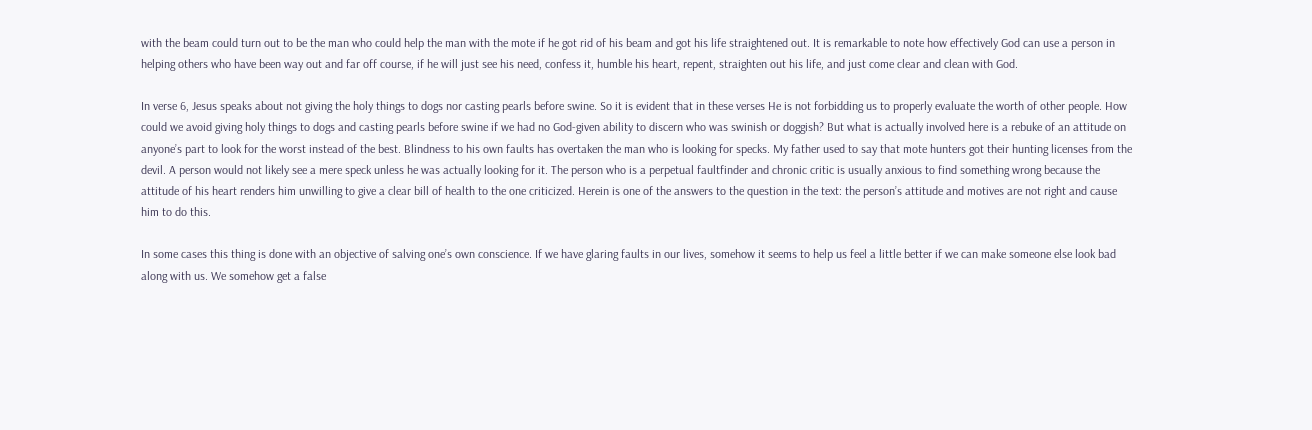with the beam could turn out to be the man who could help the man with the mote if he got rid of his beam and got his life straightened out. It is remarkable to note how effectively God can use a person in helping others who have been way out and far off course, if he will just see his need, confess it, humble his heart, repent, straighten out his life, and just come clear and clean with God.

In verse 6, Jesus speaks about not giving the holy things to dogs nor casting pearls before swine. So it is evident that in these verses He is not forbidding us to properly evaluate the worth of other people. How could we avoid giving holy things to dogs and casting pearls before swine if we had no God-given ability to discern who was swinish or doggish? But what is actually involved here is a rebuke of an attitude on anyone’s part to look for the worst instead of the best. Blindness to his own faults has overtaken the man who is looking for specks. My father used to say that mote hunters got their hunting licenses from the devil. A person would not likely see a mere speck unless he was actually looking for it. The person who is a perpetual faultfinder and chronic critic is usually anxious to find something wrong because the attitude of his heart renders him unwilling to give a clear bill of health to the one criticized. Herein is one of the answers to the question in the text: the person’s attitude and motives are not right and cause him to do this.

In some cases this thing is done with an objective of salving one’s own conscience. If we have glaring faults in our lives, somehow it seems to help us feel a little better if we can make someone else look bad along with us. We somehow get a false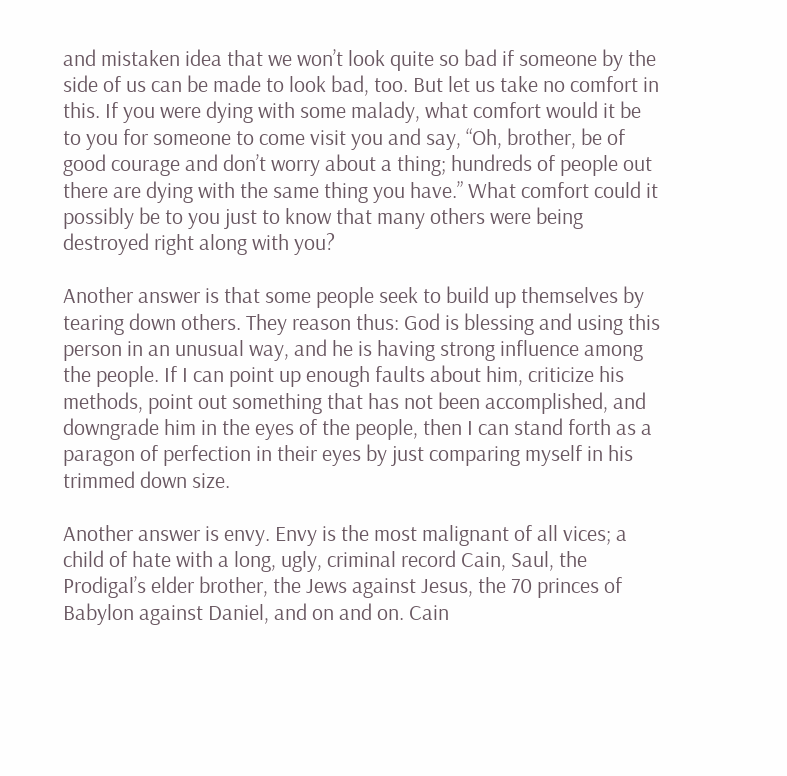and mistaken idea that we won’t look quite so bad if someone by the side of us can be made to look bad, too. But let us take no comfort in this. If you were dying with some malady, what comfort would it be to you for someone to come visit you and say, “Oh, brother, be of good courage and don’t worry about a thing; hundreds of people out there are dying with the same thing you have.” What comfort could it possibly be to you just to know that many others were being destroyed right along with you?

Another answer is that some people seek to build up themselves by tearing down others. They reason thus: God is blessing and using this person in an unusual way, and he is having strong influence among the people. If I can point up enough faults about him, criticize his methods, point out something that has not been accomplished, and downgrade him in the eyes of the people, then I can stand forth as a paragon of perfection in their eyes by just comparing myself in his trimmed down size.

Another answer is envy. Envy is the most malignant of all vices; a child of hate with a long, ugly, criminal record Cain, Saul, the Prodigal’s elder brother, the Jews against Jesus, the 70 princes of Babylon against Daniel, and on and on. Cain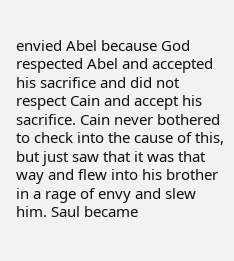envied Abel because God respected Abel and accepted his sacrifice and did not respect Cain and accept his sacrifice. Cain never bothered to check into the cause of this, but just saw that it was that way and flew into his brother in a rage of envy and slew him. Saul became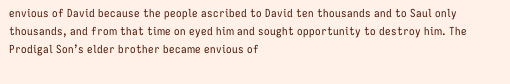envious of David because the people ascribed to David ten thousands and to Saul only thousands, and from that time on eyed him and sought opportunity to destroy him. The Prodigal Son’s elder brother became envious of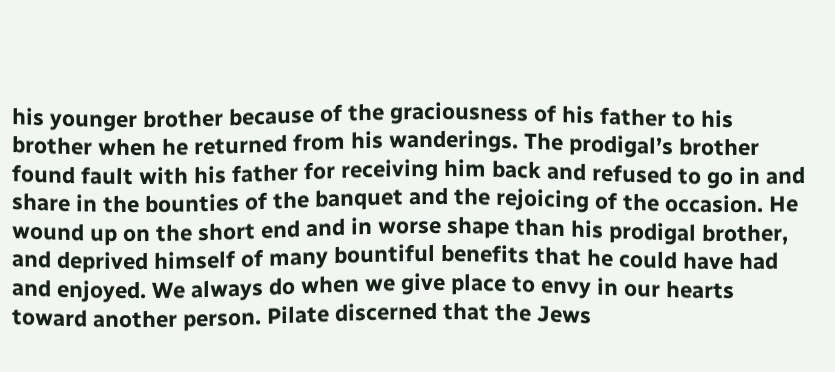his younger brother because of the graciousness of his father to his brother when he returned from his wanderings. The prodigal’s brother found fault with his father for receiving him back and refused to go in and share in the bounties of the banquet and the rejoicing of the occasion. He wound up on the short end and in worse shape than his prodigal brother, and deprived himself of many bountiful benefits that he could have had and enjoyed. We always do when we give place to envy in our hearts toward another person. Pilate discerned that the Jews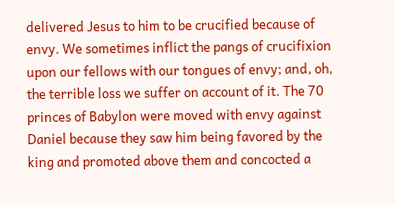delivered Jesus to him to be crucified because of envy. We sometimes inflict the pangs of crucifixion upon our fellows with our tongues of envy; and, oh, the terrible loss we suffer on account of it. The 70 princes of Babylon were moved with envy against Daniel because they saw him being favored by the king and promoted above them and concocted a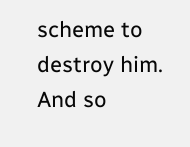scheme to destroy him. And so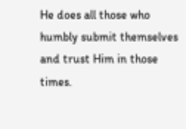He does all those who humbly submit themselves and trust Him in those times.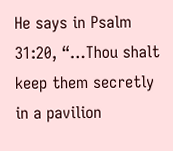He says in Psalm 31:20, “…Thou shalt keep them secretly in a pavilion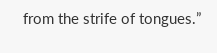from the strife of tongues.”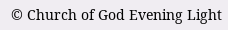© Church of God Evening Light